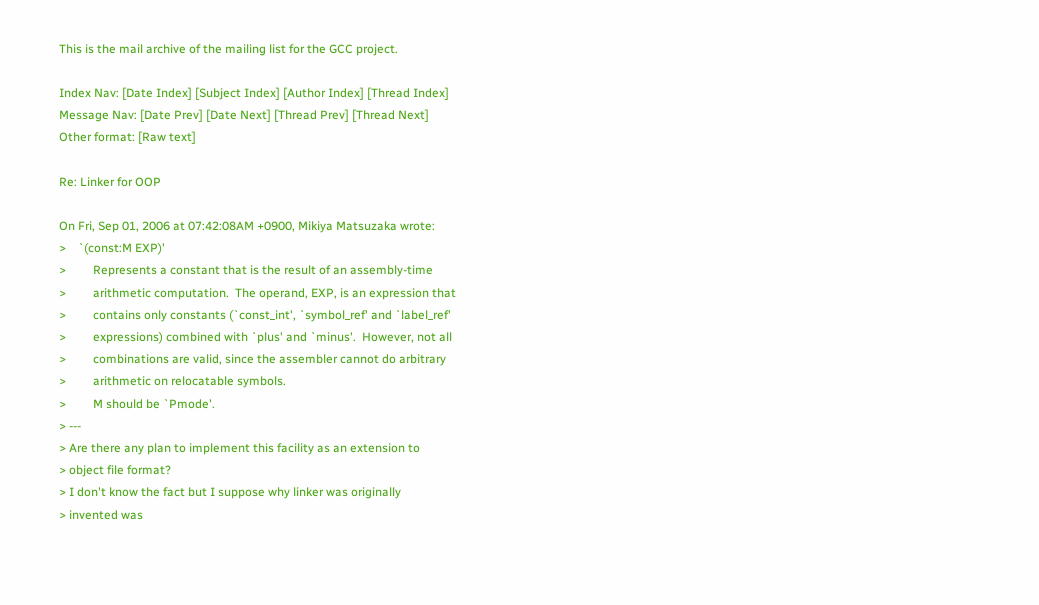This is the mail archive of the mailing list for the GCC project.

Index Nav: [Date Index] [Subject Index] [Author Index] [Thread Index]
Message Nav: [Date Prev] [Date Next] [Thread Prev] [Thread Next]
Other format: [Raw text]

Re: Linker for OOP

On Fri, Sep 01, 2006 at 07:42:08AM +0900, Mikiya Matsuzaka wrote:
>    `(const:M EXP)'
>         Represents a constant that is the result of an assembly-time
>         arithmetic computation.  The operand, EXP, is an expression that
>         contains only constants (`const_int', `symbol_ref' and `label_ref'
>         expressions) combined with `plus' and `minus'.  However, not all
>         combinations are valid, since the assembler cannot do arbitrary
>         arithmetic on relocatable symbols.
>         M should be `Pmode'.
> ---
> Are there any plan to implement this facility as an extension to
> object file format?
> I don't know the fact but I suppose why linker was originally
> invented was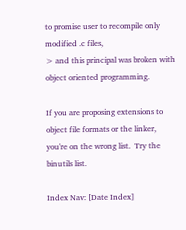to promise user to recompile only modified .c files,
> and this principal was broken with object oriented programming.

If you are proposing extensions to object file formats or the linker,
you're on the wrong list.  Try the binutils list.

Index Nav: [Date Index]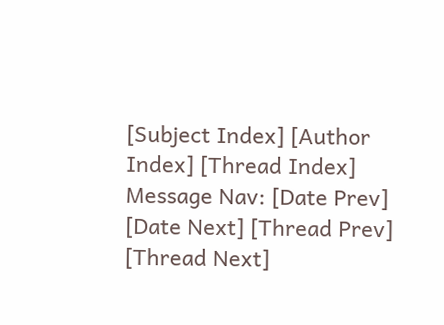[Subject Index] [Author Index] [Thread Index]
Message Nav: [Date Prev] [Date Next] [Thread Prev] [Thread Next]